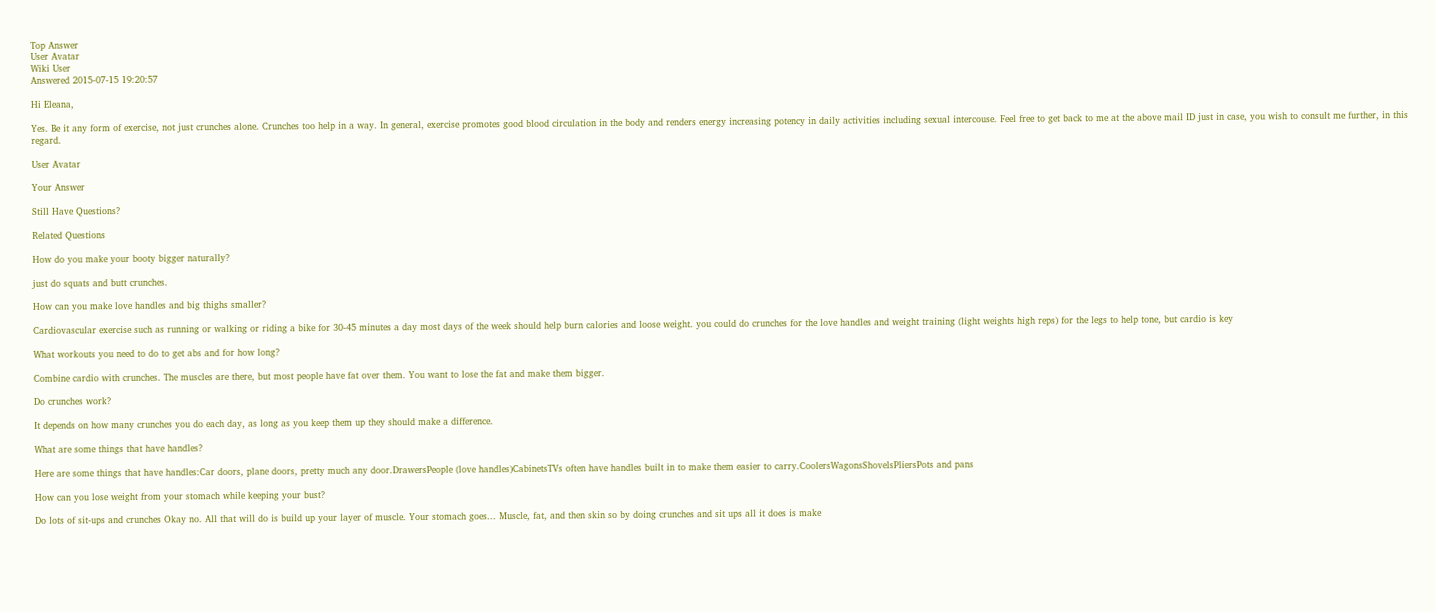Top Answer
User Avatar
Wiki User
Answered 2015-07-15 19:20:57

Hi Eleana,

Yes. Be it any form of exercise, not just crunches alone. Crunches too help in a way. In general, exercise promotes good blood circulation in the body and renders energy increasing potency in daily activities including sexual intercouse. Feel free to get back to me at the above mail ID just in case, you wish to consult me further, in this regard.

User Avatar

Your Answer

Still Have Questions?

Related Questions

How do you make your booty bigger naturally?

just do squats and butt crunches.

How can you make love handles and big thighs smaller?

Cardiovascular exercise such as running or walking or riding a bike for 30-45 minutes a day most days of the week should help burn calories and loose weight. you could do crunches for the love handles and weight training (light weights high reps) for the legs to help tone, but cardio is key

What workouts you need to do to get abs and for how long?

Combine cardio with crunches. The muscles are there, but most people have fat over them. You want to lose the fat and make them bigger.

Do crunches work?

It depends on how many crunches you do each day, as long as you keep them up they should make a difference.

What are some things that have handles?

Here are some things that have handles:Car doors, plane doors, pretty much any door.DrawersPeople (love handles)CabinetsTVs often have handles built in to make them easier to carry.CoolersWagonsShovelsPliersPots and pans

How can you lose weight from your stomach while keeping your bust?

Do lots of sit-ups and crunches Okay no. All that will do is build up your layer of muscle. Your stomach goes... Muscle, fat, and then skin so by doing crunches and sit ups all it does is make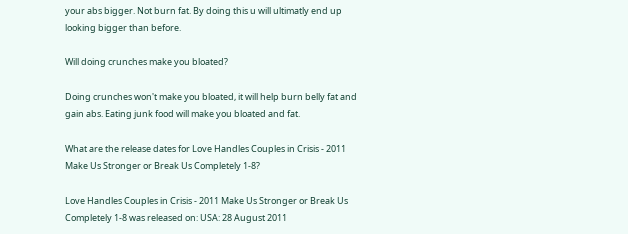your abs bigger. Not burn fat. By doing this u will ultimatly end up looking bigger than before.

Will doing crunches make you bloated?

Doing crunches won't make you bloated, it will help burn belly fat and gain abs. Eating junk food will make you bloated and fat.

What are the release dates for Love Handles Couples in Crisis - 2011 Make Us Stronger or Break Us Completely 1-8?

Love Handles Couples in Crisis - 2011 Make Us Stronger or Break Us Completely 1-8 was released on: USA: 28 August 2011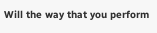Will the way that you perform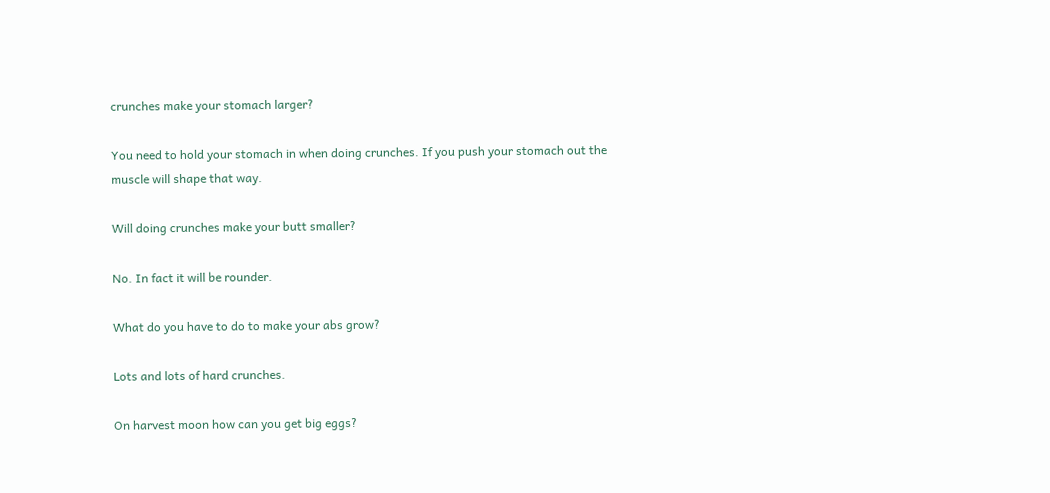crunches make your stomach larger?

You need to hold your stomach in when doing crunches. If you push your stomach out the muscle will shape that way.

Will doing crunches make your butt smaller?

No. In fact it will be rounder.

What do you have to do to make your abs grow?

Lots and lots of hard crunches.

On harvest moon how can you get big eggs?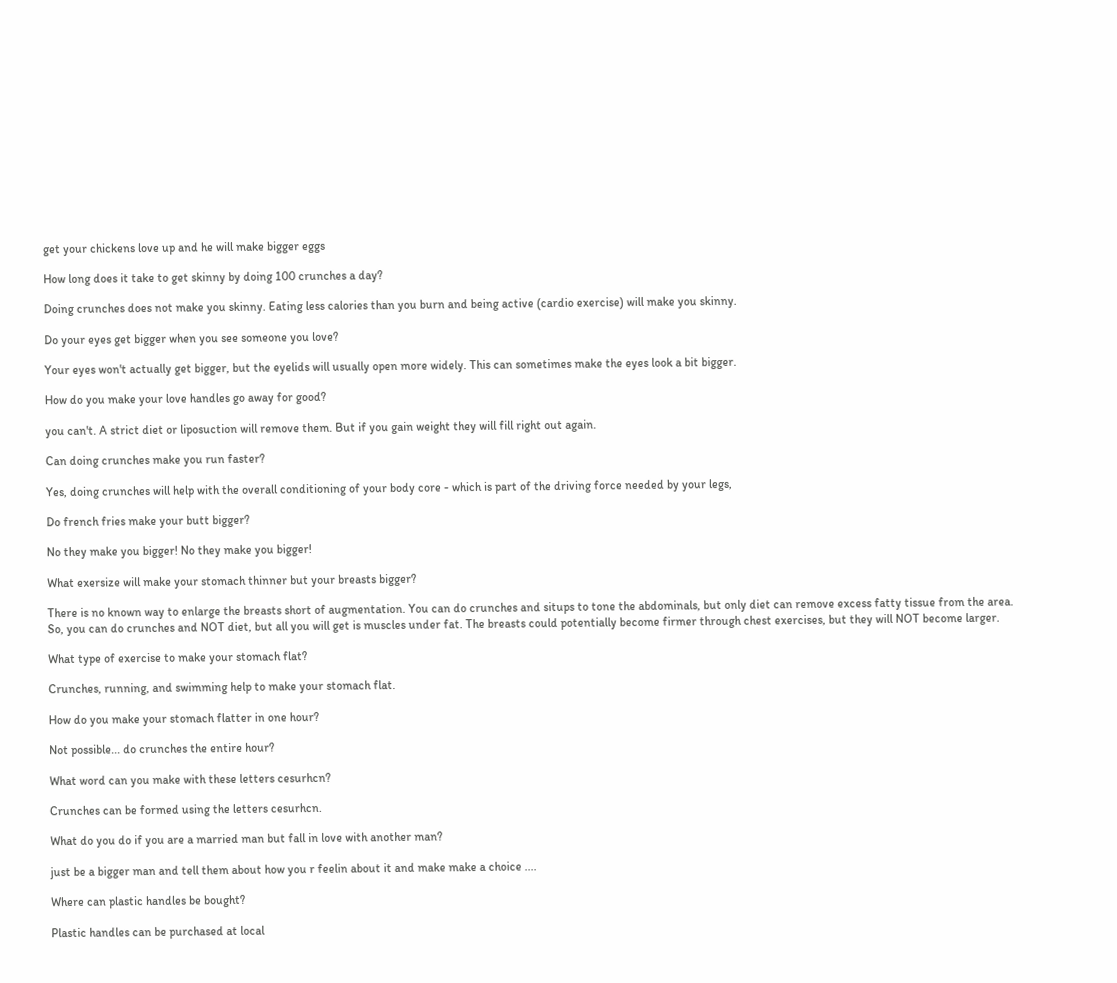get your chickens love up and he will make bigger eggs

How long does it take to get skinny by doing 100 crunches a day?

Doing crunches does not make you skinny. Eating less calories than you burn and being active (cardio exercise) will make you skinny.

Do your eyes get bigger when you see someone you love?

Your eyes won't actually get bigger, but the eyelids will usually open more widely. This can sometimes make the eyes look a bit bigger.

How do you make your love handles go away for good?

you can't. A strict diet or liposuction will remove them. But if you gain weight they will fill right out again.

Can doing crunches make you run faster?

Yes, doing crunches will help with the overall conditioning of your body core - which is part of the driving force needed by your legs,

Do french fries make your butt bigger?

No they make you bigger! No they make you bigger!

What exersize will make your stomach thinner but your breasts bigger?

There is no known way to enlarge the breasts short of augmentation. You can do crunches and situps to tone the abdominals, but only diet can remove excess fatty tissue from the area. So, you can do crunches and NOT diet, but all you will get is muscles under fat. The breasts could potentially become firmer through chest exercises, but they will NOT become larger.

What type of exercise to make your stomach flat?

Crunches, running, and swimming help to make your stomach flat.

How do you make your stomach flatter in one hour?

Not possible... do crunches the entire hour?

What word can you make with these letters cesurhcn?

Crunches can be formed using the letters cesurhcn.

What do you do if you are a married man but fall in love with another man?

just be a bigger man and tell them about how you r feelin about it and make make a choice ....

Where can plastic handles be bought?

Plastic handles can be purchased at local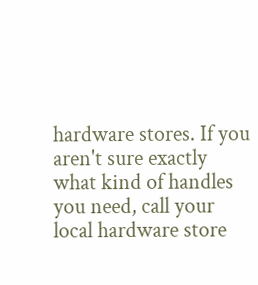hardware stores. If you aren't sure exactly what kind of handles you need, call your local hardware store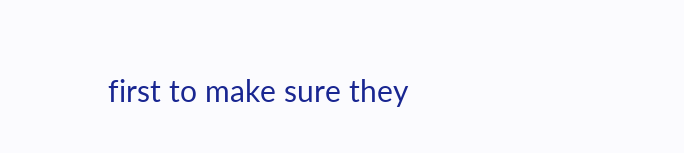first to make sure they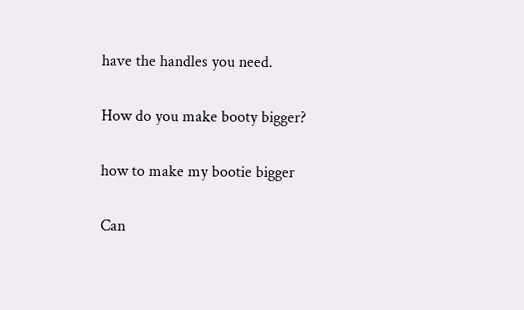have the handles you need.

How do you make booty bigger?

how to make my bootie bigger

Can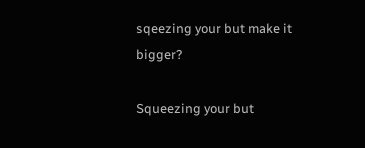sqeezing your but make it bigger?

Squeezing your but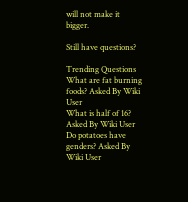will not make it bigger.

Still have questions?

Trending Questions
What are fat burning foods? Asked By Wiki User
What is half of 16? Asked By Wiki User
Do potatoes have genders? Asked By Wiki User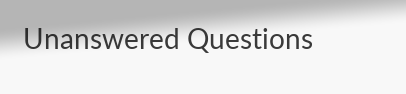Unanswered Questions